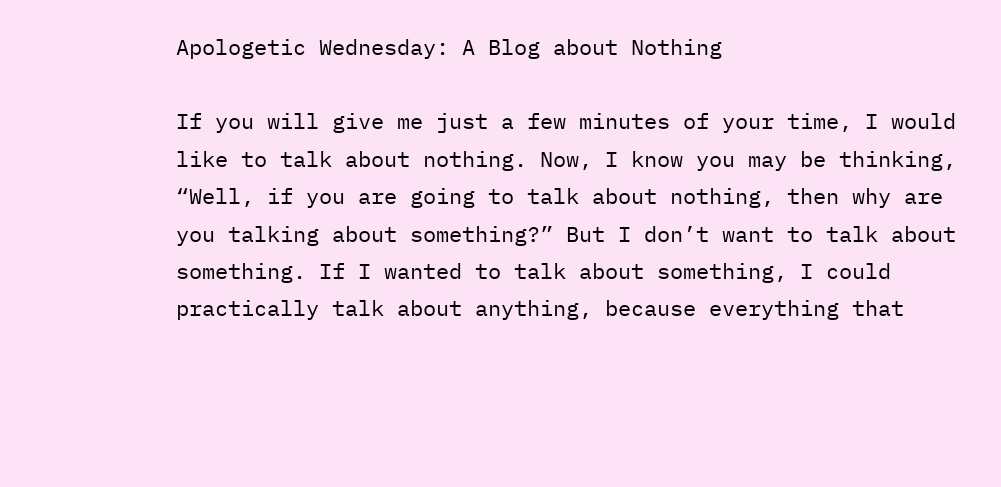Apologetic Wednesday: A Blog about Nothing

If you will give me just a few minutes of your time, I would like to talk about nothing. Now, I know you may be thinking, “Well, if you are going to talk about nothing, then why are you talking about something?” But I don’t want to talk about something. If I wanted to talk about something, I could practically talk about anything, because everything that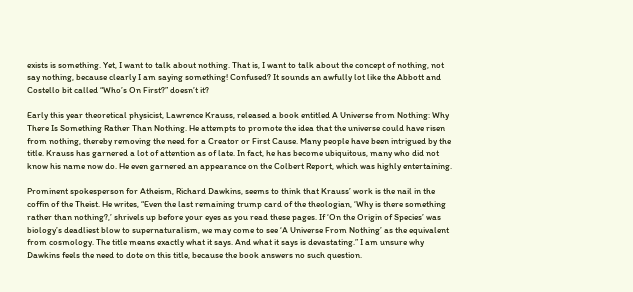exists is something. Yet, I want to talk about nothing. That is, I want to talk about the concept of nothing, not say nothing, because clearly I am saying something! Confused? It sounds an awfully lot like the Abbott and Costello bit called “Who’s On First?” doesn’t it?

Early this year theoretical physicist, Lawrence Krauss, released a book entitled A Universe from Nothing: Why There Is Something Rather Than Nothing. He attempts to promote the idea that the universe could have risen from nothing, thereby removing the need for a Creator or First Cause. Many people have been intrigued by the title. Krauss has garnered a lot of attention as of late. In fact, he has become ubiquitous, many who did not know his name now do. He even garnered an appearance on the Colbert Report, which was highly entertaining.

Prominent spokesperson for Atheism, Richard Dawkins, seems to think that Krauss’ work is the nail in the coffin of the Theist. He writes, “Even the last remaining trump card of the theologian, ‘Why is there something rather than nothing?,’ shrivels up before your eyes as you read these pages. If ‘On the Origin of Species’ was biology’s deadliest blow to supernaturalism, we may come to see ‘A Universe From Nothing’ as the equivalent from cosmology. The title means exactly what it says. And what it says is devastating.” I am unsure why Dawkins feels the need to dote on this title, because the book answers no such question.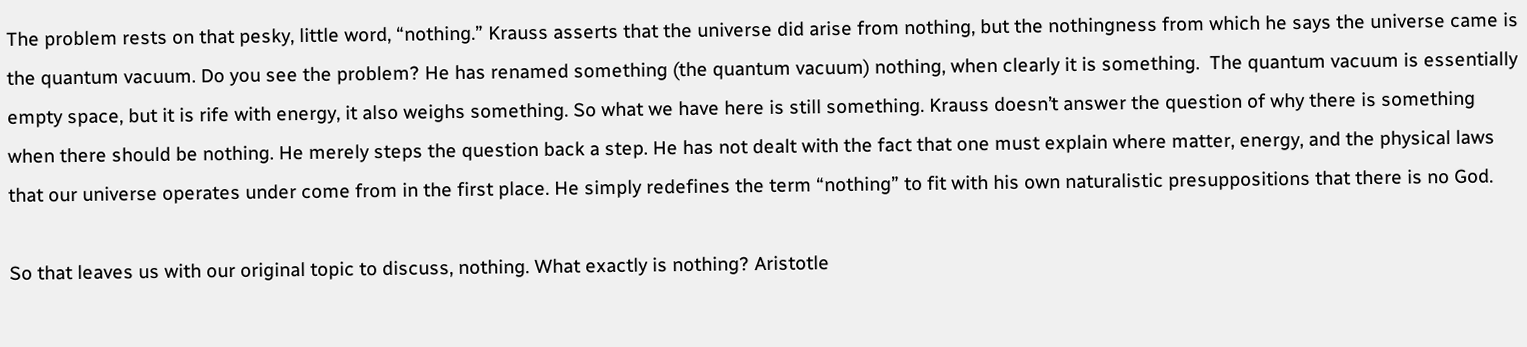The problem rests on that pesky, little word, “nothing.” Krauss asserts that the universe did arise from nothing, but the nothingness from which he says the universe came is the quantum vacuum. Do you see the problem? He has renamed something (the quantum vacuum) nothing, when clearly it is something.  The quantum vacuum is essentially empty space, but it is rife with energy, it also weighs something. So what we have here is still something. Krauss doesn’t answer the question of why there is something when there should be nothing. He merely steps the question back a step. He has not dealt with the fact that one must explain where matter, energy, and the physical laws that our universe operates under come from in the first place. He simply redefines the term “nothing” to fit with his own naturalistic presuppositions that there is no God.

So that leaves us with our original topic to discuss, nothing. What exactly is nothing? Aristotle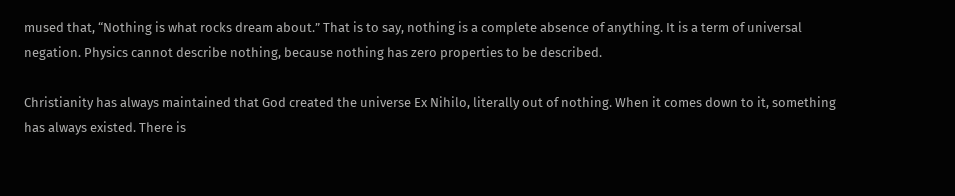mused that, “Nothing is what rocks dream about.” That is to say, nothing is a complete absence of anything. It is a term of universal negation. Physics cannot describe nothing, because nothing has zero properties to be described.

Christianity has always maintained that God created the universe Ex Nihilo, literally out of nothing. When it comes down to it, something has always existed. There is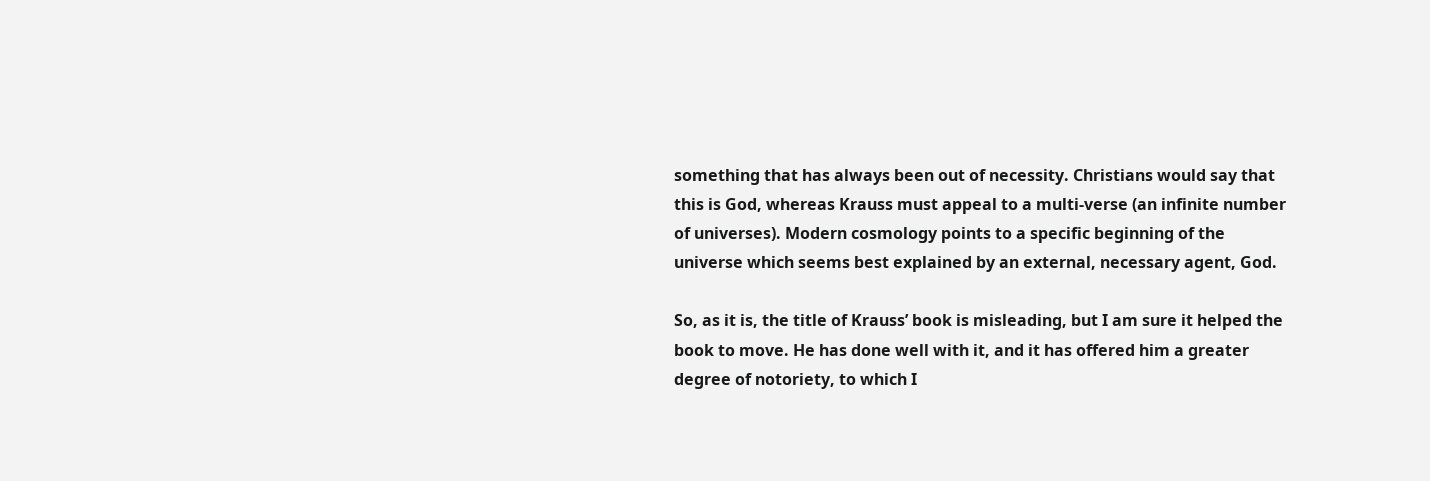something that has always been out of necessity. Christians would say that this is God, whereas Krauss must appeal to a multi-verse (an infinite number of universes). Modern cosmology points to a specific beginning of the universe which seems best explained by an external, necessary agent, God.

So, as it is, the title of Krauss’ book is misleading, but I am sure it helped the book to move. He has done well with it, and it has offered him a greater degree of notoriety, to which I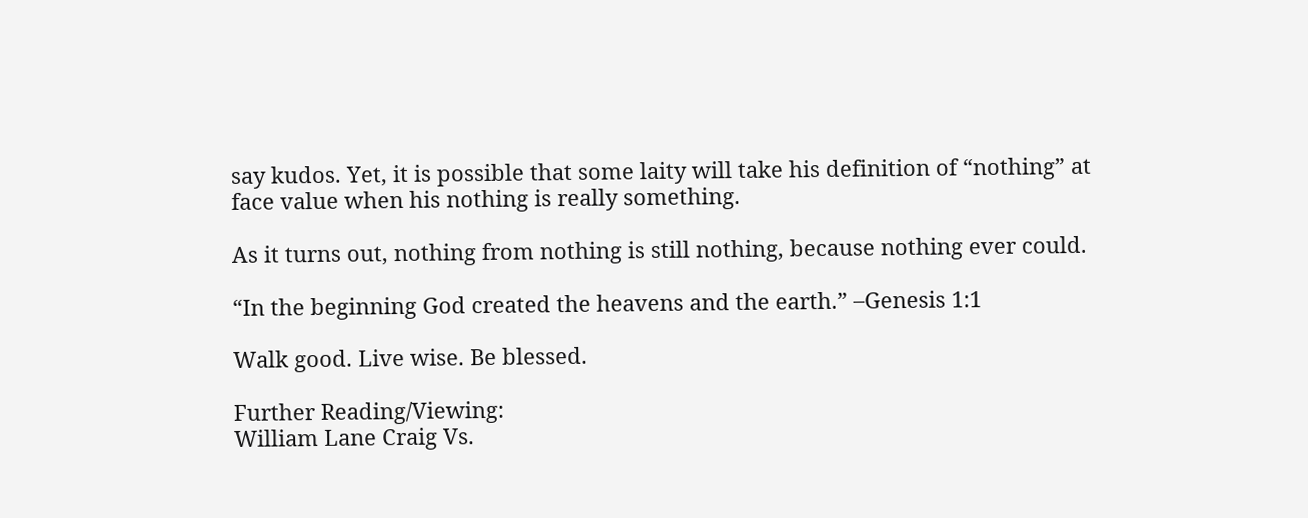say kudos. Yet, it is possible that some laity will take his definition of “nothing” at face value when his nothing is really something.

As it turns out, nothing from nothing is still nothing, because nothing ever could.

“In the beginning God created the heavens and the earth.” –Genesis 1:1

Walk good. Live wise. Be blessed.

Further Reading/Viewing:
William Lane Craig Vs.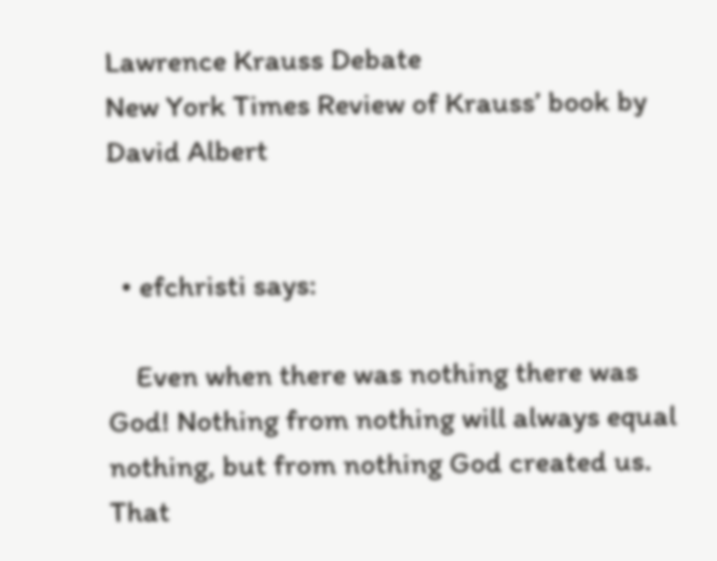Lawrence Krauss Debate
New York Times Review of Krauss’ book by David Albert


  • efchristi says:

    Even when there was nothing there was God! Nothing from nothing will always equal nothing, but from nothing God created us. That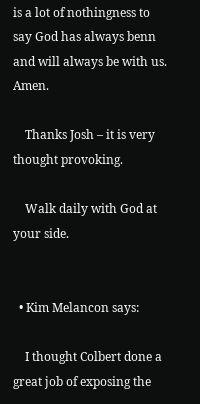is a lot of nothingness to say God has always benn and will always be with us. Amen.

    Thanks Josh – it is very thought provoking.

    Walk daily with God at your side.


  • Kim Melancon says:

    I thought Colbert done a great job of exposing the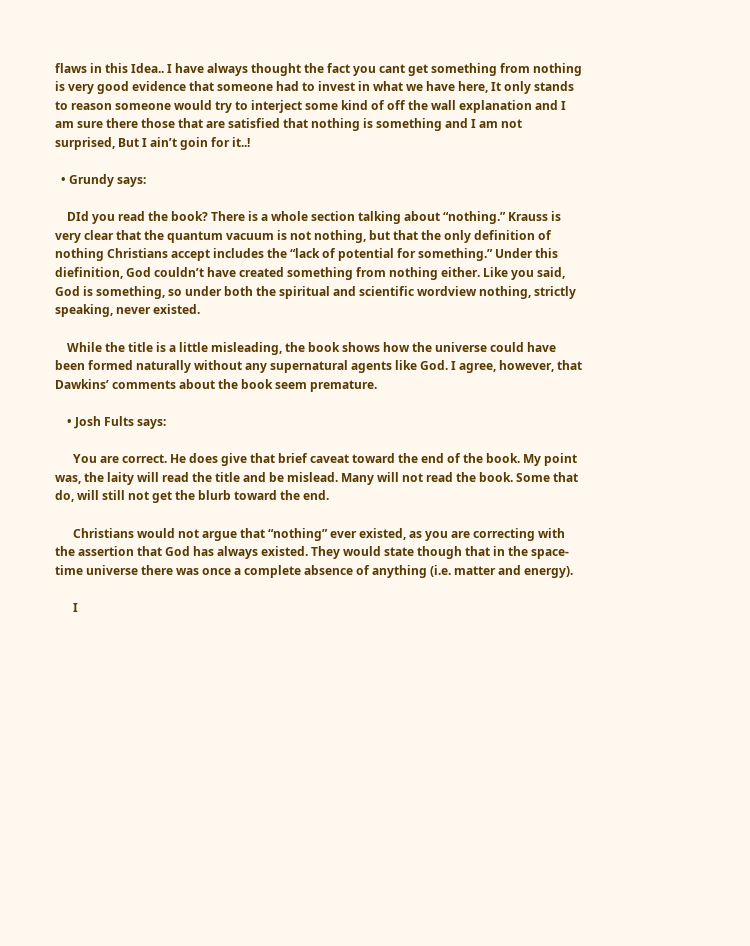flaws in this Idea.. I have always thought the fact you cant get something from nothing is very good evidence that someone had to invest in what we have here, It only stands to reason someone would try to interject some kind of off the wall explanation and I am sure there those that are satisfied that nothing is something and I am not surprised, But I ain’t goin for it..!

  • Grundy says:

    DId you read the book? There is a whole section talking about “nothing.” Krauss is very clear that the quantum vacuum is not nothing, but that the only definition of nothing Christians accept includes the “lack of potential for something.” Under this diefinition, God couldn’t have created something from nothing either. Like you said, God is something, so under both the spiritual and scientific wordview nothing, strictly speaking, never existed.

    While the title is a little misleading, the book shows how the universe could have been formed naturally without any supernatural agents like God. I agree, however, that Dawkins’ comments about the book seem premature.

    • Josh Fults says:

      You are correct. He does give that brief caveat toward the end of the book. My point was, the laity will read the title and be mislead. Many will not read the book. Some that do, will still not get the blurb toward the end.

      Christians would not argue that “nothing” ever existed, as you are correcting with the assertion that God has always existed. They would state though that in the space-time universe there was once a complete absence of anything (i.e. matter and energy).

      I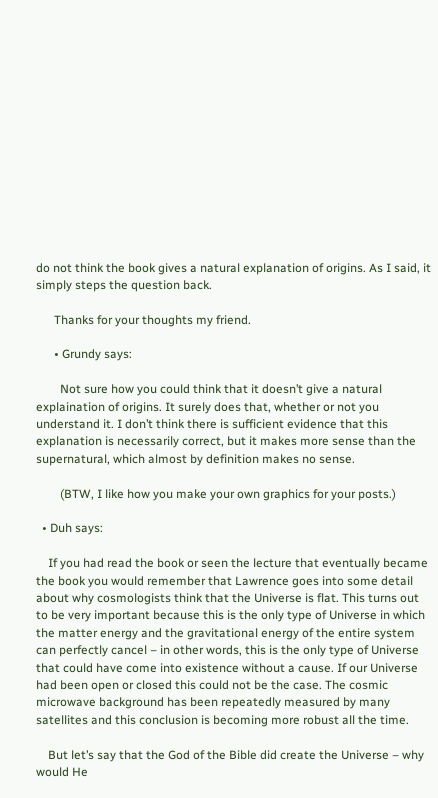do not think the book gives a natural explanation of origins. As I said, it simply steps the question back.

      Thanks for your thoughts my friend.

      • Grundy says:

        Not sure how you could think that it doesn’t give a natural explaination of origins. It surely does that, whether or not you understand it. I don’t think there is sufficient evidence that this explanation is necessarily correct, but it makes more sense than the supernatural, which almost by definition makes no sense.

        (BTW, I like how you make your own graphics for your posts.)

  • Duh says:

    If you had read the book or seen the lecture that eventually became the book you would remember that Lawrence goes into some detail about why cosmologists think that the Universe is flat. This turns out to be very important because this is the only type of Universe in which the matter energy and the gravitational energy of the entire system can perfectly cancel – in other words, this is the only type of Universe that could have come into existence without a cause. If our Universe had been open or closed this could not be the case. The cosmic microwave background has been repeatedly measured by many satellites and this conclusion is becoming more robust all the time.

    But let’s say that the God of the Bible did create the Universe – why would He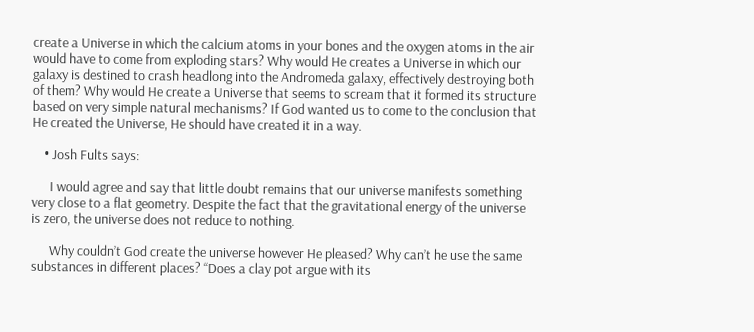create a Universe in which the calcium atoms in your bones and the oxygen atoms in the air would have to come from exploding stars? Why would He creates a Universe in which our galaxy is destined to crash headlong into the Andromeda galaxy, effectively destroying both of them? Why would He create a Universe that seems to scream that it formed its structure based on very simple natural mechanisms? If God wanted us to come to the conclusion that He created the Universe, He should have created it in a way.

    • Josh Fults says:

      I would agree and say that little doubt remains that our universe manifests something very close to a flat geometry. Despite the fact that the gravitational energy of the universe is zero, the universe does not reduce to nothing.

      Why couldn’t God create the universe however He pleased? Why can’t he use the same substances in different places? “Does a clay pot argue with its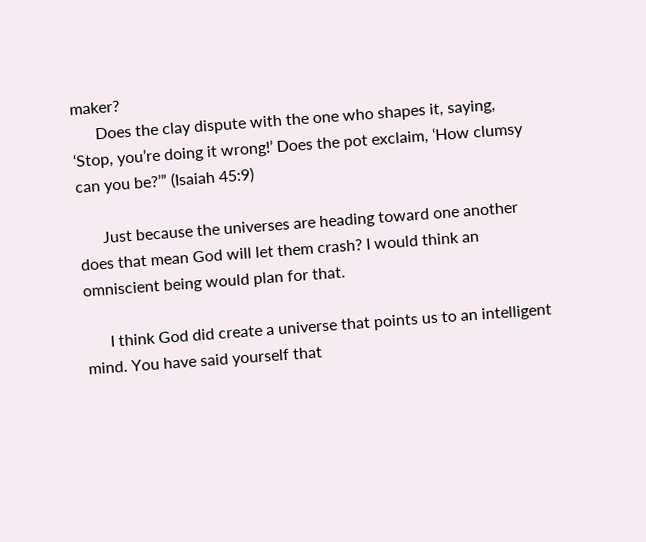maker?
      Does the clay dispute with the one who shapes it, saying, ‘Stop, you’re doing it wrong!’ Does the pot exclaim, ‘How clumsy can you be?’” (Isaiah 45:9)

      Just because the universes are heading toward one another does that mean God will let them crash? I would think an omniscient being would plan for that.

      I think God did create a universe that points us to an intelligent mind. You have said yourself that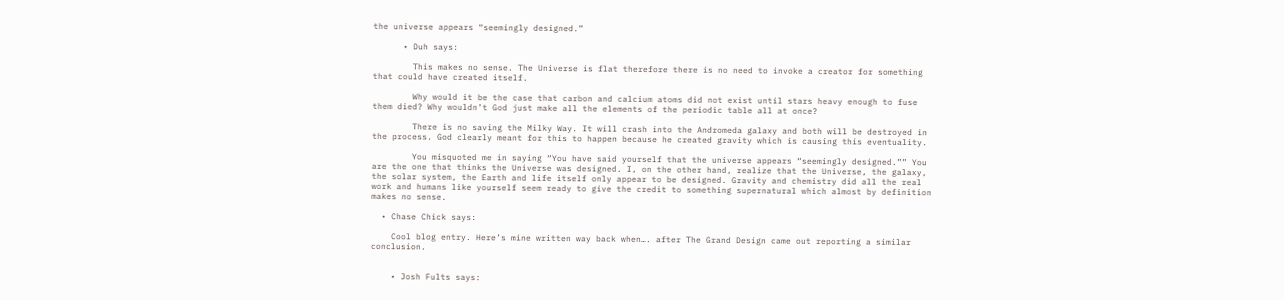the universe appears “seemingly designed.”

      • Duh says:

        This makes no sense. The Universe is flat therefore there is no need to invoke a creator for something that could have created itself.

        Why would it be the case that carbon and calcium atoms did not exist until stars heavy enough to fuse them died? Why wouldn’t God just make all the elements of the periodic table all at once?

        There is no saving the Milky Way. It will crash into the Andromeda galaxy and both will be destroyed in the process. God clearly meant for this to happen because he created gravity which is causing this eventuality.

        You misquoted me in saying “You have said yourself that the universe appears “seemingly designed.”” You are the one that thinks the Universe was designed. I, on the other hand, realize that the Universe, the galaxy, the solar system, the Earth and life itself only appear to be designed. Gravity and chemistry did all the real work and humans like yourself seem ready to give the credit to something supernatural which almost by definition makes no sense.

  • Chase Chick says:

    Cool blog entry. Here’s mine written way back when…. after The Grand Design came out reporting a similar conclusion.


    • Josh Fults says: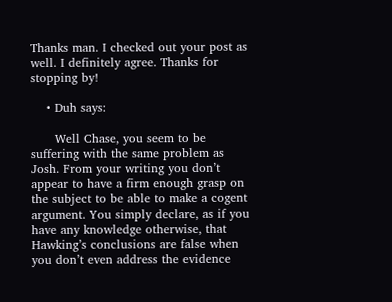Thanks man. I checked out your post as well. I definitely agree. Thanks for stopping by!

    • Duh says:

      Well Chase, you seem to be suffering with the same problem as Josh. From your writing you don’t appear to have a firm enough grasp on the subject to be able to make a cogent argument. You simply declare, as if you have any knowledge otherwise, that Hawking’s conclusions are false when you don’t even address the evidence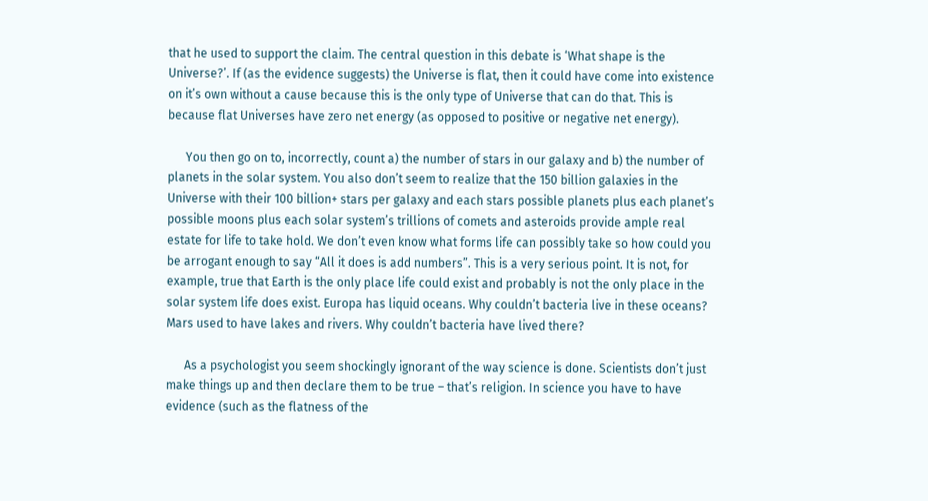that he used to support the claim. The central question in this debate is ‘What shape is the Universe?’. If (as the evidence suggests) the Universe is flat, then it could have come into existence on it’s own without a cause because this is the only type of Universe that can do that. This is because flat Universes have zero net energy (as opposed to positive or negative net energy).

      You then go on to, incorrectly, count a) the number of stars in our galaxy and b) the number of planets in the solar system. You also don’t seem to realize that the 150 billion galaxies in the Universe with their 100 billion+ stars per galaxy and each stars possible planets plus each planet’s possible moons plus each solar system’s trillions of comets and asteroids provide ample real estate for life to take hold. We don’t even know what forms life can possibly take so how could you be arrogant enough to say “All it does is add numbers”. This is a very serious point. It is not, for example, true that Earth is the only place life could exist and probably is not the only place in the solar system life does exist. Europa has liquid oceans. Why couldn’t bacteria live in these oceans? Mars used to have lakes and rivers. Why couldn’t bacteria have lived there?

      As a psychologist you seem shockingly ignorant of the way science is done. Scientists don’t just make things up and then declare them to be true – that’s religion. In science you have to have evidence (such as the flatness of the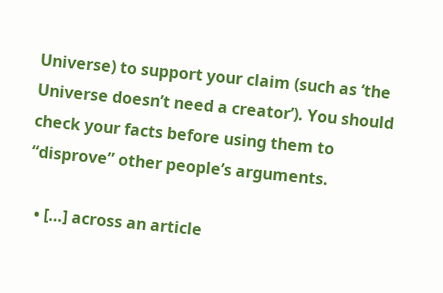Universe) to support your claim (such as ‘the Universe doesn’t need a creator’). You should check your facts before using them to “disprove” other people’s arguments.

  • […] across an article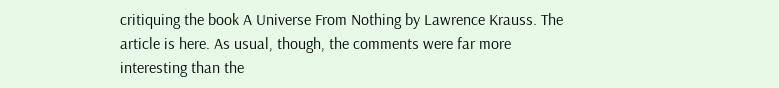critiquing the book A Universe From Nothing by Lawrence Krauss. The article is here. As usual, though, the comments were far more interesting than the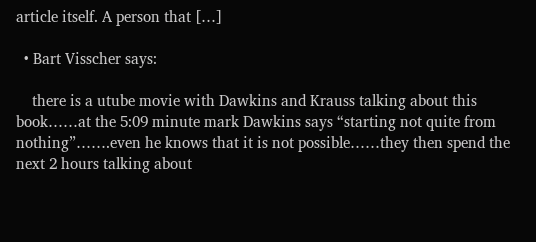article itself. A person that […]

  • Bart Visscher says:

    there is a utube movie with Dawkins and Krauss talking about this book……at the 5:09 minute mark Dawkins says “starting not quite from nothing”…….even he knows that it is not possible……they then spend the next 2 hours talking about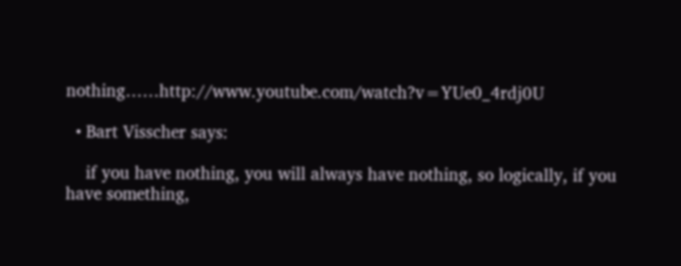nothing……http://www.youtube.com/watch?v=YUe0_4rdj0U

  • Bart Visscher says:

    if you have nothing, you will always have nothing, so logically, if you have something,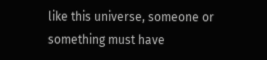like this universe, someone or something must have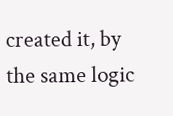created it, by the same logic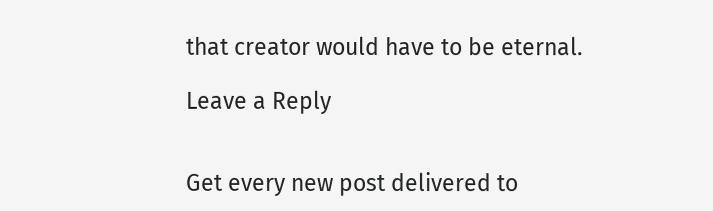that creator would have to be eternal.

Leave a Reply


Get every new post delivered to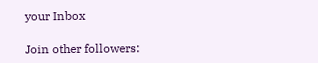your Inbox

Join other followers: